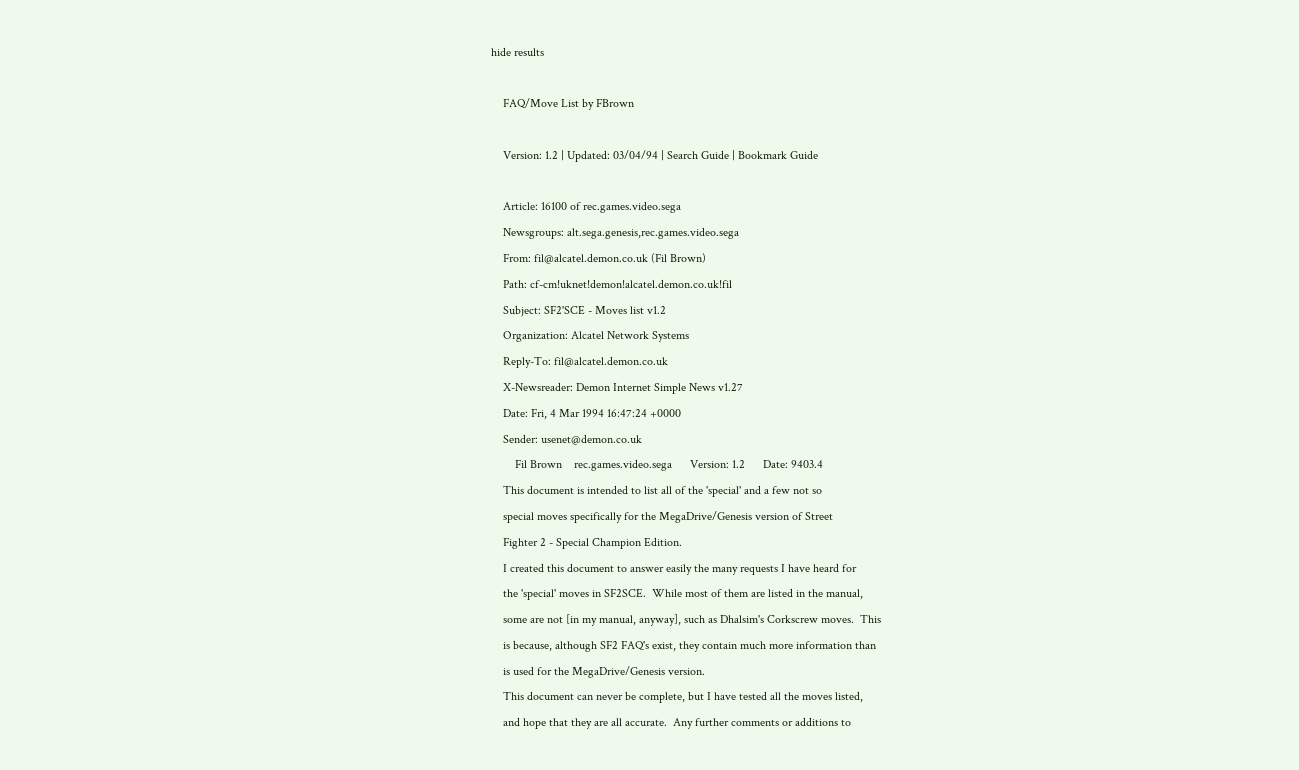hide results

    FAQ/Move List by FBrown

    Version: 1.2 | Updated: 03/04/94 | Search Guide | Bookmark Guide

    Article: 16100 of rec.games.video.sega
    Newsgroups: alt.sega.genesis,rec.games.video.sega
    From: fil@alcatel.demon.co.uk (Fil Brown)
    Path: cf-cm!uknet!demon!alcatel.demon.co.uk!fil
    Subject: SF2'SCE - Moves list v1.2
    Organization: Alcatel Network Systems
    Reply-To: fil@alcatel.demon.co.uk
    X-Newsreader: Demon Internet Simple News v1.27
    Date: Fri, 4 Mar 1994 16:47:24 +0000
    Sender: usenet@demon.co.uk
        Fil Brown    rec.games.video.sega      Version: 1.2      Date: 9403.4
    This document is intended to list all of the 'special' and a few not so
    special moves specifically for the MegaDrive/Genesis version of Street
    Fighter 2 - Special Champion Edition.
    I created this document to answer easily the many requests I have heard for
    the 'special' moves in SF2SCE.  While most of them are listed in the manual,
    some are not [in my manual, anyway], such as Dhalsim's Corkscrew moves.  This
    is because, although SF2 FAQ's exist, they contain much more information than
    is used for the MegaDrive/Genesis version.
    This document can never be complete, but I have tested all the moves listed,
    and hope that they are all accurate.  Any further comments or additions to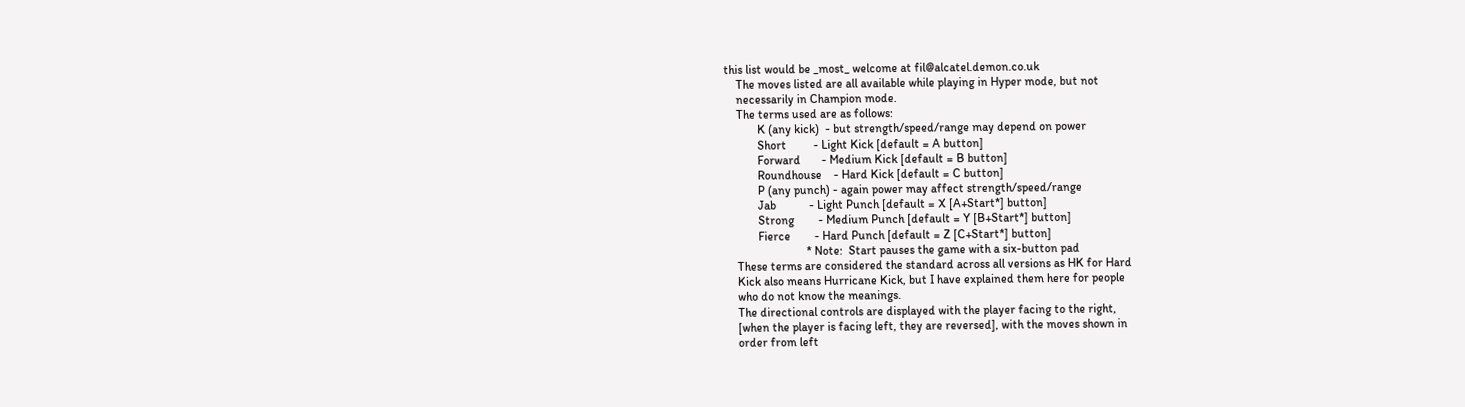this list would be _most_ welcome at fil@alcatel.demon.co.uk
    The moves listed are all available while playing in Hyper mode, but not
    necessarily in Champion mode.
    The terms used are as follows:
           K (any kick)  - but strength/speed/range may depend on power
           Short         - Light Kick [default = A button]
           Forward       - Medium Kick [default = B button]
           Roundhouse    - Hard Kick [default = C button]
           P (any punch) - again power may affect strength/speed/range
           Jab           - Light Punch [default = X [A+Start*] button]
           Strong        - Medium Punch [default = Y [B+Start*] button]
           Fierce        - Hard Punch [default = Z [C+Start*] button]
                           * Note:  Start pauses the game with a six-button pad
    These terms are considered the standard across all versions as HK for Hard
    Kick also means Hurricane Kick, but I have explained them here for people
    who do not know the meanings.
    The directional controls are displayed with the player facing to the right,
    [when the player is facing left, they are reversed], with the moves shown in
    order from left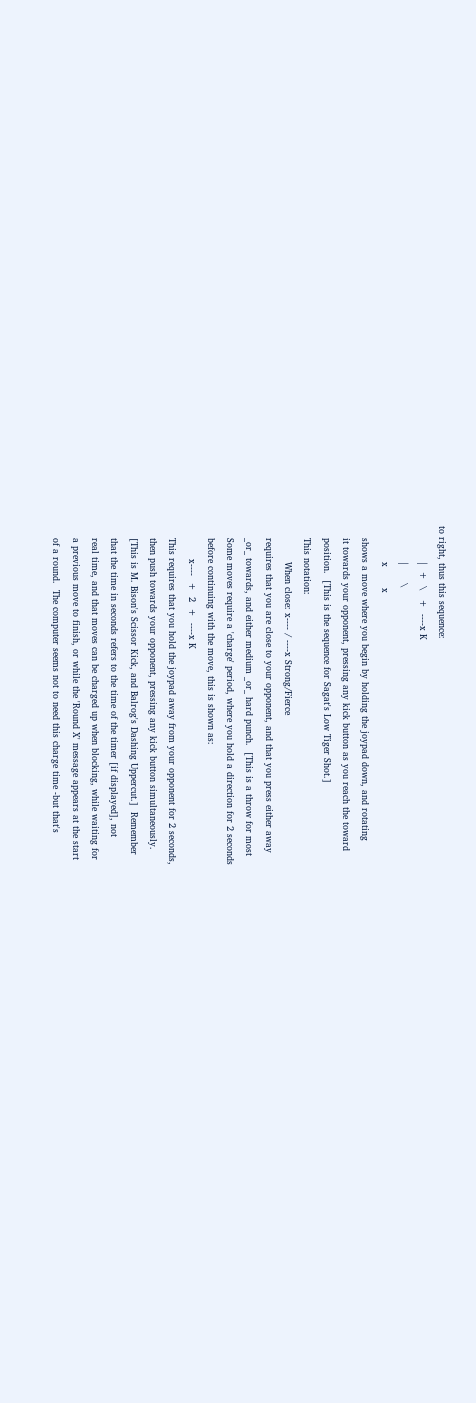to right, thus this sequence:
            |  +  \   +  ----x K
            |      \
            x       x
    shows a move where you begin by holding the joypad down, and rotating
    it towards your opponent, pressing any kick button as you reach the toward
    position.  [This is the sequence for Sagat's Low Tiger Shot.]
    This notation:
            When close: x---- / ----x Strong/Fierce
    requires that you are close to your opponent, and that you press either away
    _or_ towards, and either medium _or_ hard punch.  [This is a throw for most
    Some moves require a 'charge' period, where you hold a direction for 2 seconds
    before continuing with the move, this is shown as:
           x----  +  2  +  ----x K
    This requires that you hold the joypad away from your opponent for 2 seconds,
    then push towards your opponent, pressing any kick button simultaneously.
    [This is M. Bison's Scissor Kick, and Balrog's Dashing Uppercut.]  Remember
    that the time in seconds refers to the time of the timer [if displayed], not
    real time, and that moves can be charged up when blocking, while waiting for
    a previous move to finish, or while the 'Round X' message appears at the start
    of a round.  The computer seems not to need this charge time -but that's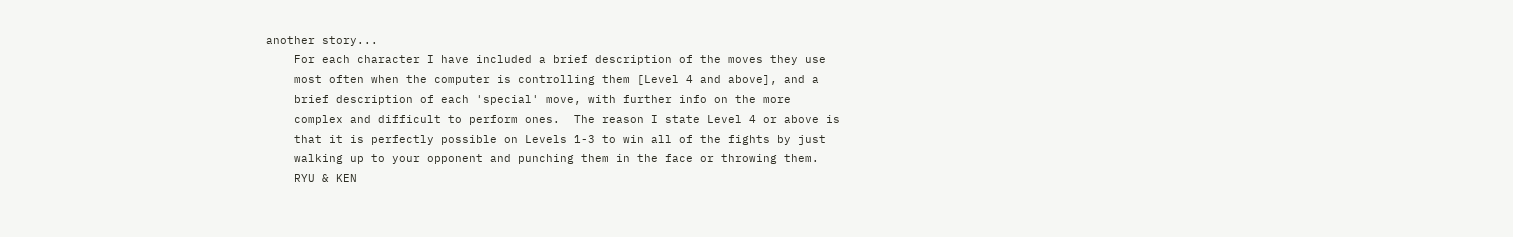another story...
    For each character I have included a brief description of the moves they use
    most often when the computer is controlling them [Level 4 and above], and a
    brief description of each 'special' move, with further info on the more
    complex and difficult to perform ones.  The reason I state Level 4 or above is
    that it is perfectly possible on Levels 1-3 to win all of the fights by just
    walking up to your opponent and punching them in the face or throwing them.
    RYU & KEN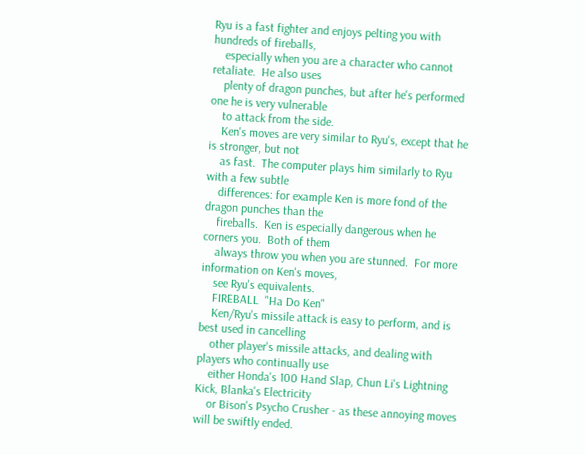Ryu is a fast fighter and enjoys pelting you with hundreds of fireballs,
    especially when you are a character who cannot retaliate.  He also uses
    plenty of dragon punches, but after he's performed one he is very vulnerable
    to attack from the side.
    Ken's moves are very similar to Ryu's, except that he is stronger, but not
    as fast.  The computer plays him similarly to Ryu with a few subtle
    differences: for example Ken is more fond of the dragon punches than the
    fireballs.  Ken is especially dangerous when he corners you.  Both of them
    always throw you when you are stunned.  For more information on Ken's moves,
    see Ryu's equivalents.
    FIREBALL  "Ha Do Ken"
    Ken/Ryu's missile attack is easy to perform, and is best used in cancelling
    other player's missile attacks, and dealing with players who continually use
    either Honda's 100 Hand Slap, Chun Li's Lightning Kick, Blanka's Electricity
    or Bison's Psycho Crusher - as these annoying moves will be swiftly ended.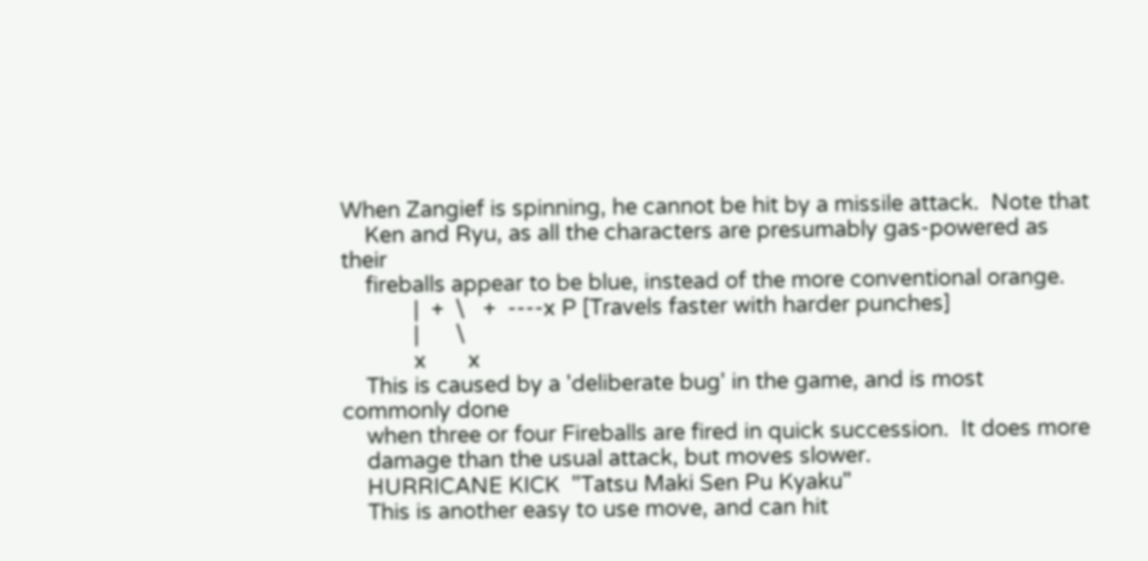When Zangief is spinning, he cannot be hit by a missile attack.  Note that
    Ken and Ryu, as all the characters are presumably gas-powered as their
    fireballs appear to be blue, instead of the more conventional orange.
            |  +  \   +  ----x P [Travels faster with harder punches]
            |      \
            x       x
    This is caused by a 'deliberate bug' in the game, and is most commonly done
    when three or four Fireballs are fired in quick succession.  It does more
    damage than the usual attack, but moves slower.
    HURRICANE KICK  "Tatsu Maki Sen Pu Kyaku"
    This is another easy to use move, and can hit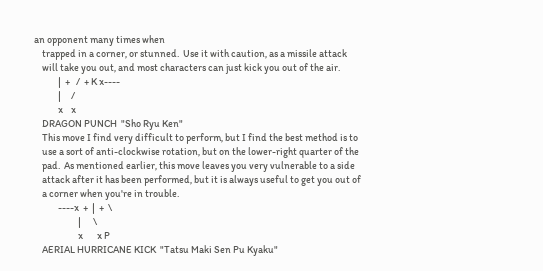an opponent many times when
    trapped in a corner, or stunned.  Use it with caution, as a missile attack
    will take you out, and most characters can just kick you out of the air.
            |  +   /  + K x----
            |     /
            x    x
    DRAGON PUNCH  "Sho Ryu Ken"
    This move I find very difficult to perform, but I find the best method is to
    use a sort of anti-clockwise rotation, but on the lower-right quarter of the
    pad.  As mentioned earlier, this move leaves you very vulnerable to a side
    attack after it has been performed, but it is always useful to get you out of
    a corner when you're in trouble.
            ----x  +  |  +  \
                      |      \
                      x       x P
    AERIAL HURRICANE KICK  "Tatsu Maki Sen Pu Kyaku"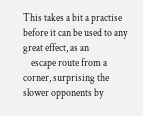This takes a bit a practise before it can be used to any great effect, as an
    escape route from a corner, surprising the slower opponents by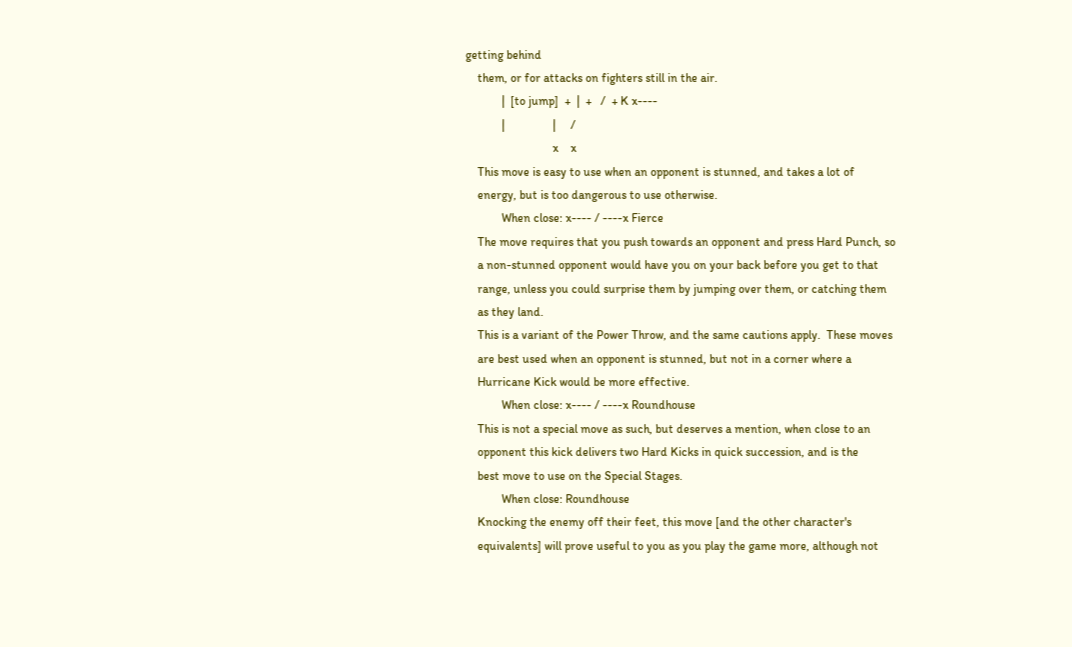getting behind
    them, or for attacks on fighters still in the air.
            |  [to jump]  +  |  +   /  + K x----
            |                |     /
                             x    x
    This move is easy to use when an opponent is stunned, and takes a lot of
    energy, but is too dangerous to use otherwise.
            When close: x---- / ----x Fierce
    The move requires that you push towards an opponent and press Hard Punch, so
    a non-stunned opponent would have you on your back before you get to that
    range, unless you could surprise them by jumping over them, or catching them
    as they land.
    This is a variant of the Power Throw, and the same cautions apply.  These moves
    are best used when an opponent is stunned, but not in a corner where a
    Hurricane Kick would be more effective.
            When close: x---- / ----x Roundhouse
    This is not a special move as such, but deserves a mention, when close to an
    opponent this kick delivers two Hard Kicks in quick succession, and is the
    best move to use on the Special Stages.
            When close: Roundhouse
    Knocking the enemy off their feet, this move [and the other character's
    equivalents] will prove useful to you as you play the game more, although not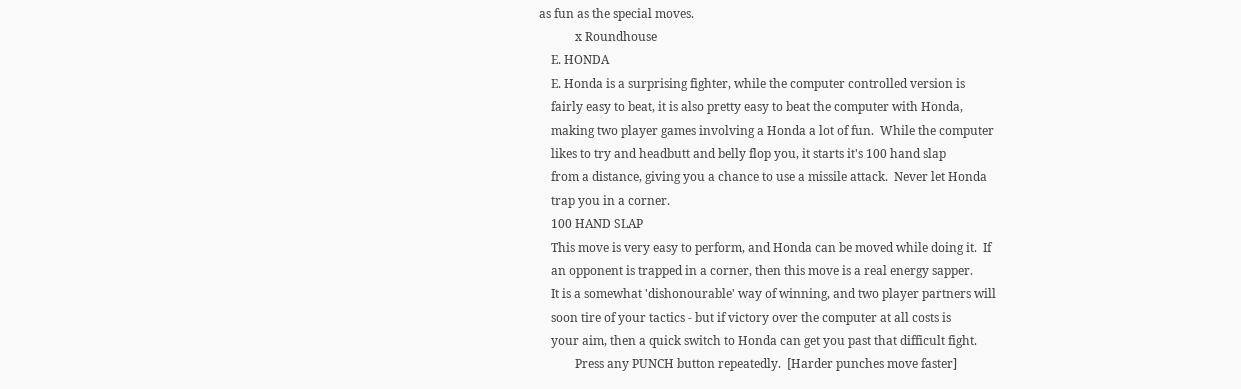as fun as the special moves.
            x Roundhouse
    E. HONDA
    E. Honda is a surprising fighter, while the computer controlled version is
    fairly easy to beat, it is also pretty easy to beat the computer with Honda,
    making two player games involving a Honda a lot of fun.  While the computer
    likes to try and headbutt and belly flop you, it starts it's 100 hand slap
    from a distance, giving you a chance to use a missile attack.  Never let Honda
    trap you in a corner.
    100 HAND SLAP
    This move is very easy to perform, and Honda can be moved while doing it.  If
    an opponent is trapped in a corner, then this move is a real energy sapper.
    It is a somewhat 'dishonourable' way of winning, and two player partners will
    soon tire of your tactics - but if victory over the computer at all costs is
    your aim, then a quick switch to Honda can get you past that difficult fight.
            Press any PUNCH button repeatedly.  [Harder punches move faster]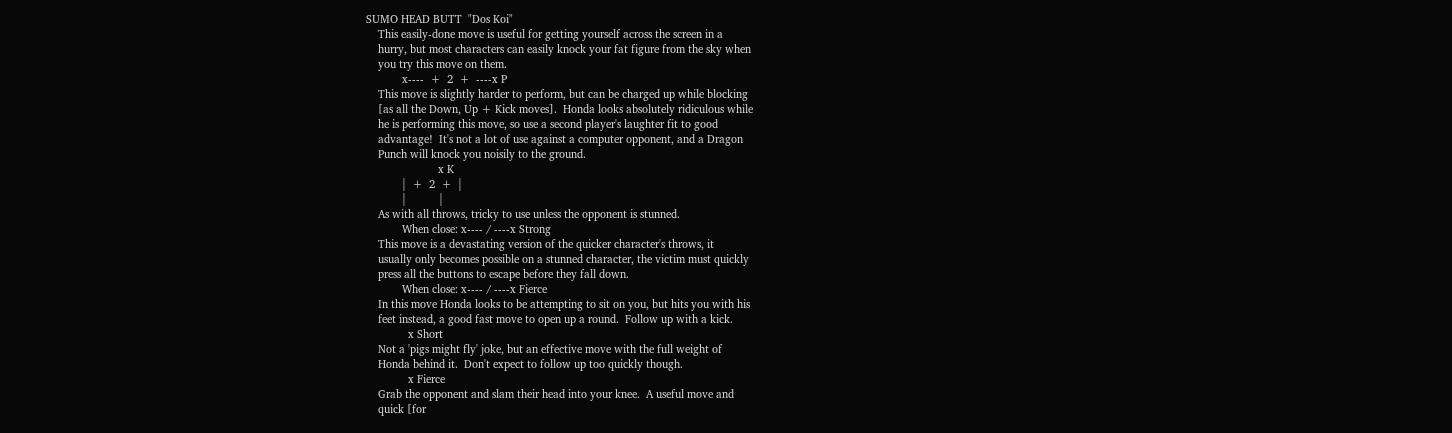SUMO HEAD BUTT  "Dos Koi"
    This easily-done move is useful for getting yourself across the screen in a
    hurry, but most characters can easily knock your fat figure from the sky when
    you try this move on them.
            x----  +  2  +  ----x P
    This move is slightly harder to perform, but can be charged up while blocking
    [as all the Down, Up + Kick moves].  Honda looks absolutely ridiculous while
    he is performing this move, so use a second player's laughter fit to good
    advantage!  It's not a lot of use against a computer opponent, and a Dragon
    Punch will knock you noisily to the ground.
                        x K
            |  +  2  +  |
            |           |
    As with all throws, tricky to use unless the opponent is stunned.
            When close: x---- / ----x Strong
    This move is a devastating version of the quicker character's throws, it
    usually only becomes possible on a stunned character, the victim must quickly
    press all the buttons to escape before they fall down.
            When close: x---- / ----x Fierce
    In this move Honda looks to be attempting to sit on you, but hits you with his
    feet instead, a good fast move to open up a round.  Follow up with a kick.
              x Short
    Not a 'pigs might fly' joke, but an effective move with the full weight of
    Honda behind it.  Don't expect to follow up too quickly though.
              x Fierce
    Grab the opponent and slam their head into your knee.  A useful move and
    quick [for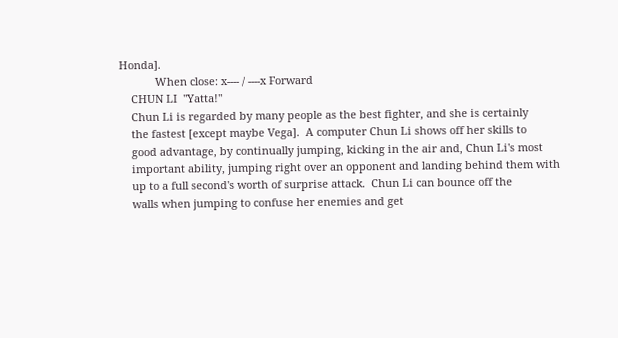Honda].
            When close: x---- / ----x Forward
    CHUN LI  "Yatta!"
    Chun Li is regarded by many people as the best fighter, and she is certainly
    the fastest [except maybe Vega].  A computer Chun Li shows off her skills to
    good advantage, by continually jumping, kicking in the air and, Chun Li's most
    important ability, jumping right over an opponent and landing behind them with
    up to a full second's worth of surprise attack.  Chun Li can bounce off the
    walls when jumping to confuse her enemies and get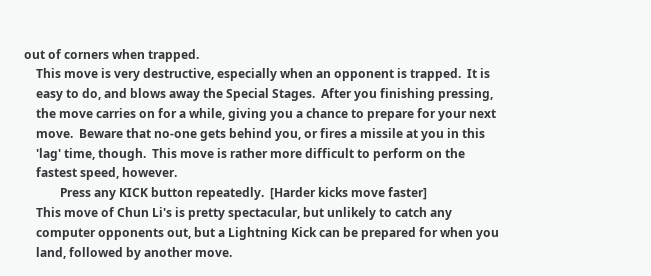out of corners when trapped.
    This move is very destructive, especially when an opponent is trapped.  It is
    easy to do, and blows away the Special Stages.  After you finishing pressing,
    the move carries on for a while, giving you a chance to prepare for your next
    move.  Beware that no-one gets behind you, or fires a missile at you in this
    'lag' time, though.  This move is rather more difficult to perform on the
    fastest speed, however.
            Press any KICK button repeatedly.  [Harder kicks move faster]
    This move of Chun Li's is pretty spectacular, but unlikely to catch any
    computer opponents out, but a Lightning Kick can be prepared for when you
    land, followed by another move.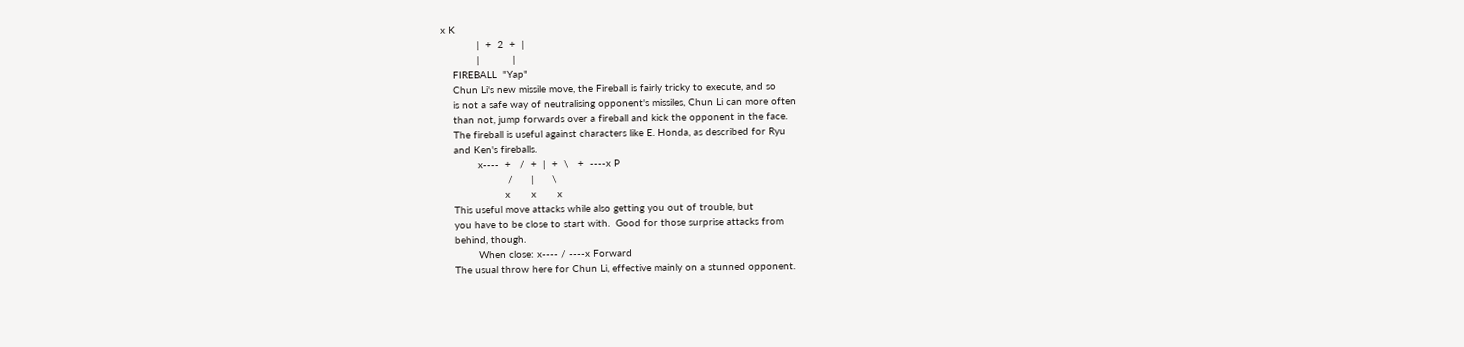x K
            |  +  2  +  |
            |           |
    FIREBALL  "Yap"
    Chun Li's new missile move, the Fireball is fairly tricky to execute, and so
    is not a safe way of neutralising opponent's missiles, Chun Li can more often
    than not, jump forwards over a fireball and kick the opponent in the face.
    The fireball is useful against characters like E. Honda, as described for Ryu
    and Ken's fireballs.
            x----  +   /  +  |  +  \   +  ----x P
                      /      |      \
                     x       x       x
    This useful move attacks while also getting you out of trouble, but
    you have to be close to start with.  Good for those surprise attacks from
    behind, though.
            When close: x---- / ----x Forward
    The usual throw here for Chun Li, effective mainly on a stunned opponent.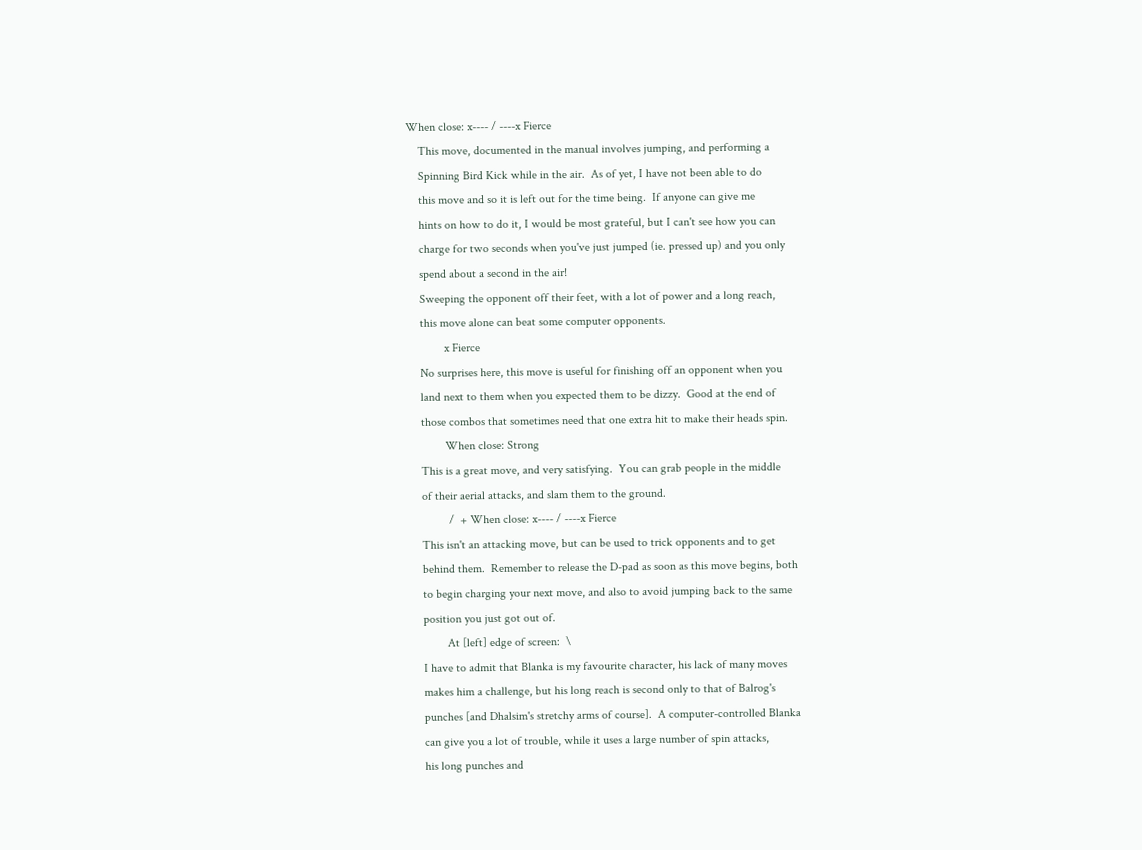When close: x---- / ----x Fierce
    This move, documented in the manual involves jumping, and performing a
    Spinning Bird Kick while in the air.  As of yet, I have not been able to do
    this move and so it is left out for the time being.  If anyone can give me
    hints on how to do it, I would be most grateful, but I can't see how you can
    charge for two seconds when you've just jumped (ie. pressed up) and you only
    spend about a second in the air!
    Sweeping the opponent off their feet, with a lot of power and a long reach,
    this move alone can beat some computer opponents.
            x Fierce
    No surprises here, this move is useful for finishing off an opponent when you
    land next to them when you expected them to be dizzy.  Good at the end of
    those combos that sometimes need that one extra hit to make their heads spin.
            When close: Strong
    This is a great move, and very satisfying.  You can grab people in the middle
    of their aerial attacks, and slam them to the ground.
             /  + When close: x---- / ----x Fierce
    This isn't an attacking move, but can be used to trick opponents and to get
    behind them.  Remember to release the D-pad as soon as this move begins, both
    to begin charging your next move, and also to avoid jumping back to the same
    position you just got out of.
            At [left] edge of screen:  \
    I have to admit that Blanka is my favourite character, his lack of many moves
    makes him a challenge, but his long reach is second only to that of Balrog's
    punches [and Dhalsim's stretchy arms of course].  A computer-controlled Blanka
    can give you a lot of trouble, while it uses a large number of spin attacks,
    his long punches and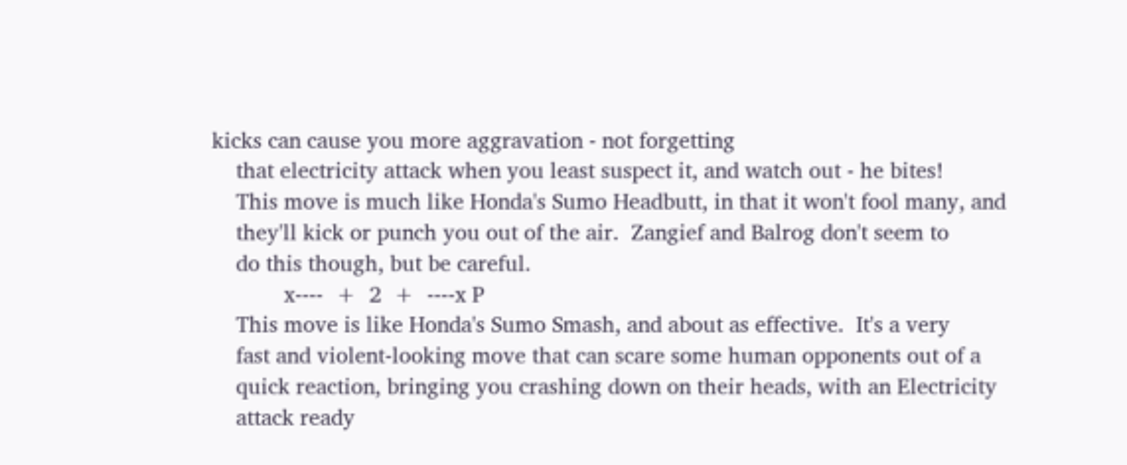kicks can cause you more aggravation - not forgetting
    that electricity attack when you least suspect it, and watch out - he bites!
    This move is much like Honda's Sumo Headbutt, in that it won't fool many, and
    they'll kick or punch you out of the air.  Zangief and Balrog don't seem to
    do this though, but be careful.
            x----  +  2  +  ----x P
    This move is like Honda's Sumo Smash, and about as effective.  It's a very
    fast and violent-looking move that can scare some human opponents out of a
    quick reaction, bringing you crashing down on their heads, with an Electricity
    attack ready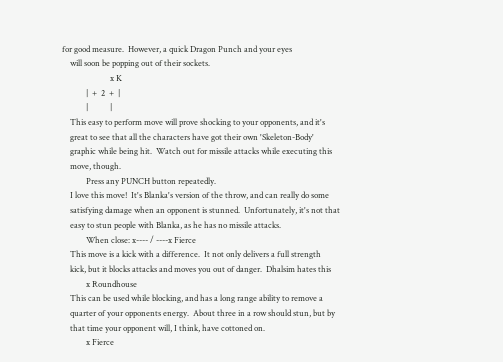for good measure.  However, a quick Dragon Punch and your eyes
    will soon be popping out of their sockets.
                        x K
            |  +  2  +  |
            |           |
    This easy to perform move will prove shocking to your opponents, and it's
    great to see that all the characters have got their own 'Skeleton-Body'
    graphic while being hit.  Watch out for missile attacks while executing this
    move, though.
            Press any PUNCH button repeatedly.
    I love this move!  It's Blanka's version of the throw, and can really do some
    satisfying damage when an opponent is stunned.  Unfortunately, it's not that
    easy to stun people with Blanka, as he has no missile attacks.
            When close: x---- / ----x Fierce
    This move is a kick with a difference.  It not only delivers a full strength
    kick, but it blocks attacks and moves you out of danger.  Dhalsim hates this
            x Roundhouse
    This can be used while blocking, and has a long range ability to remove a
    quarter of your opponents energy.  About three in a row should stun, but by
    that time your opponent will, I think, have cottoned on.
            x Fierce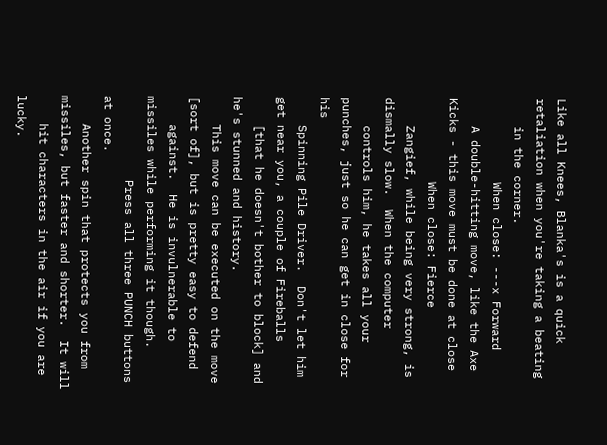Like all Knees, Blanka's is a quick retaliation when you're taking a beating
    in the corner.
            When close: ---x Forward
    A double-hitting move, like the Axe Kicks - this move must be done at close
            When close: Fierce
    Zangief, while being very strong, is dismally slow.  When the computer
    controls him, he takes all your punches, just so he can get in close for his
    Spinning Pile Driver.  Don't let him get near you, a couple of Fireballs
    [that he doesn't bother to block] and he's stunned and history.
    This move can be executed on the move [sort of], but is pretty easy to defend
    against.  He is invulnerable to missiles while performing it though.
            Press all three PUNCH buttons at once.
    Another spin that protects you from missiles, but faster and shorter.  It will
    hit characters in the air if you are lucky.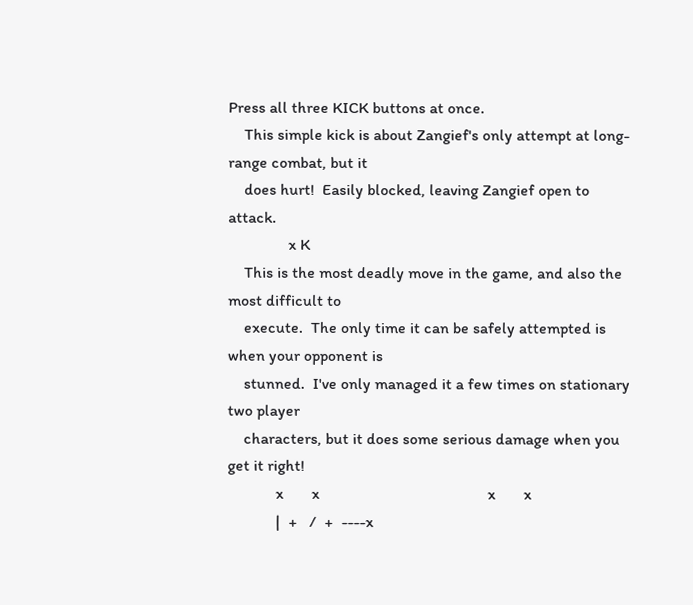Press all three KICK buttons at once.
    This simple kick is about Zangief's only attempt at long-range combat, but it
    does hurt!  Easily blocked, leaving Zangief open to attack.
               x K
    This is the most deadly move in the game, and also the most difficult to
    execute.  The only time it can be safely attempted is when your opponent is
    stunned.  I've only managed it a few times on stationary two player
    characters, but it does some serious damage when you get it right!
            x       x                                          x       x
            |  +   /  +  ----x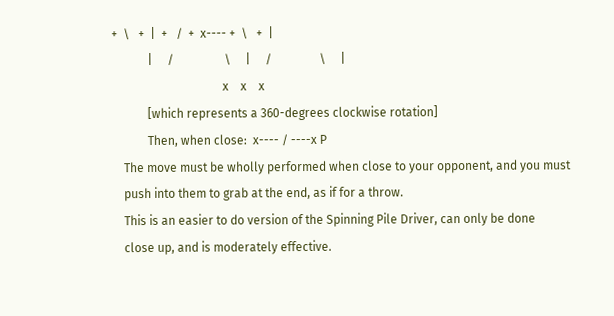+  \   +  |  +   /  +  x---- +  \   +  |
            |     /                 \     |     /                \     |
                                     x    x    x
            [which represents a 360-degrees clockwise rotation]
            Then, when close:  x---- / ----x P
    The move must be wholly performed when close to your opponent, and you must
    push into them to grab at the end, as if for a throw.
    This is an easier to do version of the Spinning Pile Driver, can only be done
    close up, and is moderately effective.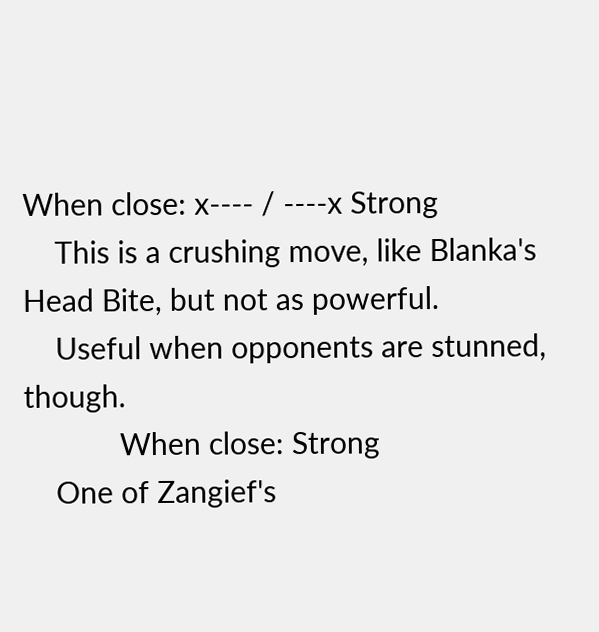When close: x---- / ----x Strong
    This is a crushing move, like Blanka's Head Bite, but not as powerful.
    Useful when opponents are stunned, though.
            When close: Strong
    One of Zangief's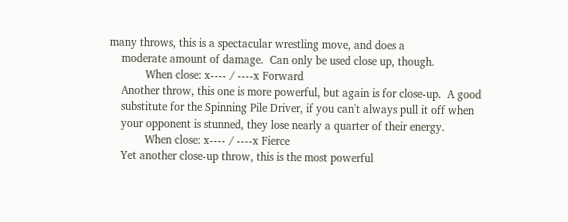many throws, this is a spectacular wrestling move, and does a
    moderate amount of damage.  Can only be used close up, though.
            When close: x---- / ----x Forward
    Another throw, this one is more powerful, but again is for close-up.  A good
    substitute for the Spinning Pile Driver, if you can't always pull it off when
    your opponent is stunned, they lose nearly a quarter of their energy.
            When close: x---- / ----x Fierce
    Yet another close-up throw, this is the most powerful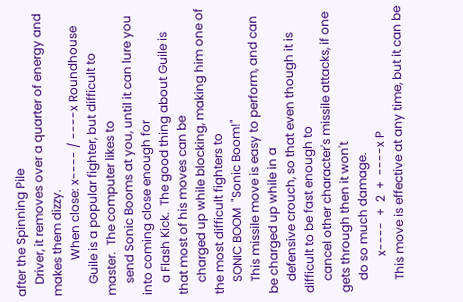after the Spinning Pile
    Driver, it removes over a quarter of energy and makes them dizzy.
            When close: x---- / ----x Roundhouse
    Guile is a popular fighter, but difficult to master.  The computer likes to
    send Sonic Booms at you, until it can lure you into coming close enough for
    a Flash Kick.  The good thing about Guile is that most of his moves can be
    charged up while blocking, making him one of the most difficult fighters to
    SONIC BOOM  "Sonic Boom!"
    This missile move is easy to perform, and can be charged up while in a
    defensive crouch, so that even though it is difficult to be fast enough to
    cancel other character's missile attacks, if one gets through then it won't
    do so much damage.
            x----  +  2  +  ----x P
    This move is effective at any time, but it can be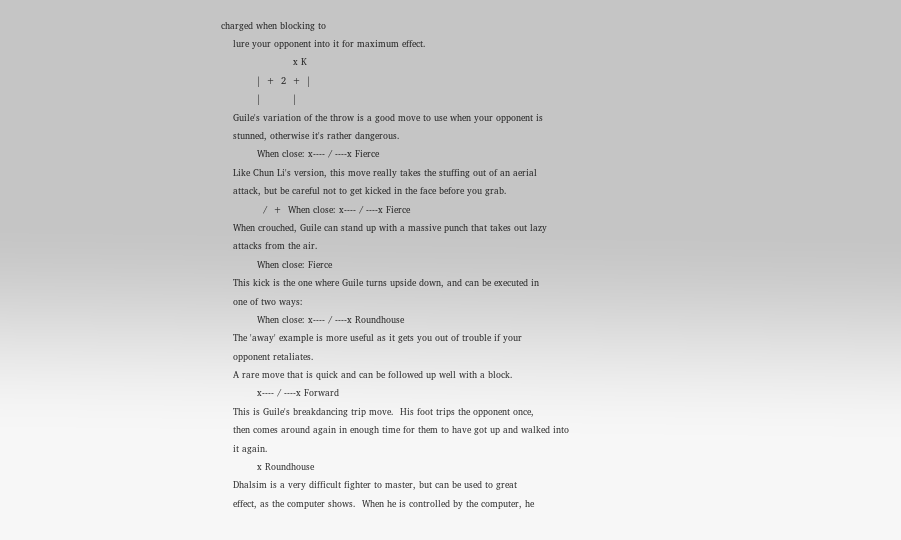charged when blocking to
    lure your opponent into it for maximum effect.
                        x K
            |  +  2  +  |
            |           |
    Guile's variation of the throw is a good move to use when your opponent is
    stunned, otherwise it's rather dangerous.
            When close: x---- / ----x Fierce
    Like Chun Li's version, this move really takes the stuffing out of an aerial
    attack, but be careful not to get kicked in the face before you grab.
              /  +  When close: x---- / ----x Fierce
    When crouched, Guile can stand up with a massive punch that takes out lazy
    attacks from the air.
            When close: Fierce
    This kick is the one where Guile turns upside down, and can be executed in
    one of two ways:
            When close: x---- / ----x Roundhouse
    The 'away' example is more useful as it gets you out of trouble if your
    opponent retaliates.
    A rare move that is quick and can be followed up well with a block.
            x---- / ----x Forward
    This is Guile's breakdancing trip move.  His foot trips the opponent once,
    then comes around again in enough time for them to have got up and walked into
    it again.
            x Roundhouse
    Dhalsim is a very difficult fighter to master, but can be used to great
    effect, as the computer shows.  When he is controlled by the computer, he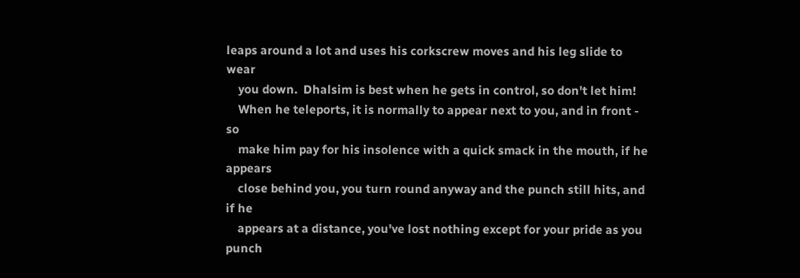leaps around a lot and uses his corkscrew moves and his leg slide to wear
    you down.  Dhalsim is best when he gets in control, so don't let him!
    When he teleports, it is normally to appear next to you, and in front - so
    make him pay for his insolence with a quick smack in the mouth, if he appears
    close behind you, you turn round anyway and the punch still hits, and if he
    appears at a distance, you've lost nothing except for your pride as you punch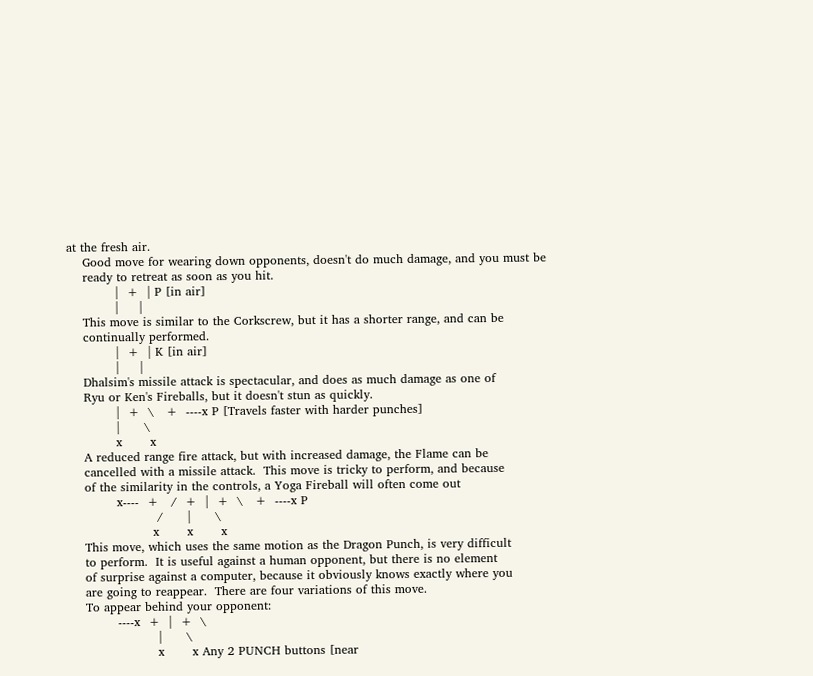at the fresh air.
    Good move for wearing down opponents, doesn't do much damage, and you must be
    ready to retreat as soon as you hit.
            |  +  | P [in air]
            |     |
    This move is similar to the Corkscrew, but it has a shorter range, and can be
    continually performed.
            |  +  | K [in air]
            |     |
    Dhalsim's missile attack is spectacular, and does as much damage as one of
    Ryu or Ken's Fireballs, but it doesn't stun as quickly.
            |  +  \   +  ----x P [Travels faster with harder punches]
            |      \
            x       x
    A reduced range fire attack, but with increased damage, the Flame can be
    cancelled with a missile attack.  This move is tricky to perform, and because
    of the similarity in the controls, a Yoga Fireball will often come out
            x----  +   /  +  |  +  \   +  ----x P
                      /      |      \
                     x       x       x
    This move, which uses the same motion as the Dragon Punch, is very difficult
    to perform.  It is useful against a human opponent, but there is no element
    of surprise against a computer, because it obviously knows exactly where you
    are going to reappear.  There are four variations of this move.
    To appear behind your opponent:
            ----x  +  |  +  \
                      |      \
                      x       x Any 2 PUNCH buttons [near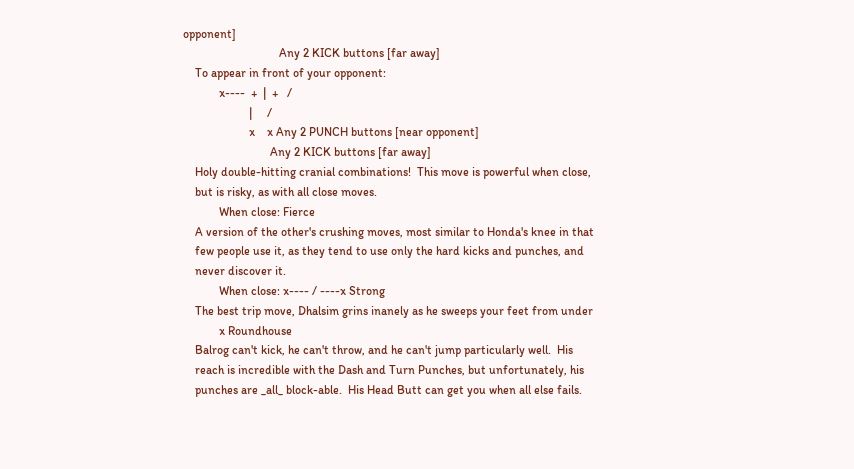opponent]
                                Any 2 KICK buttons [far away]
    To appear in front of your opponent:
            x----  +  |  +   /
                      |     /
                      x    x Any 2 PUNCH buttons [near opponent]
                             Any 2 KICK buttons [far away]
    Holy double-hitting cranial combinations!  This move is powerful when close,
    but is risky, as with all close moves.
            When close: Fierce
    A version of the other's crushing moves, most similar to Honda's knee in that
    few people use it, as they tend to use only the hard kicks and punches, and
    never discover it.
            When close: x---- / ----x Strong
    The best trip move, Dhalsim grins inanely as he sweeps your feet from under
            x Roundhouse
    Balrog can't kick, he can't throw, and he can't jump particularly well.  His
    reach is incredible with the Dash and Turn Punches, but unfortunately, his
    punches are _all_ block-able.  His Head Butt can get you when all else fails.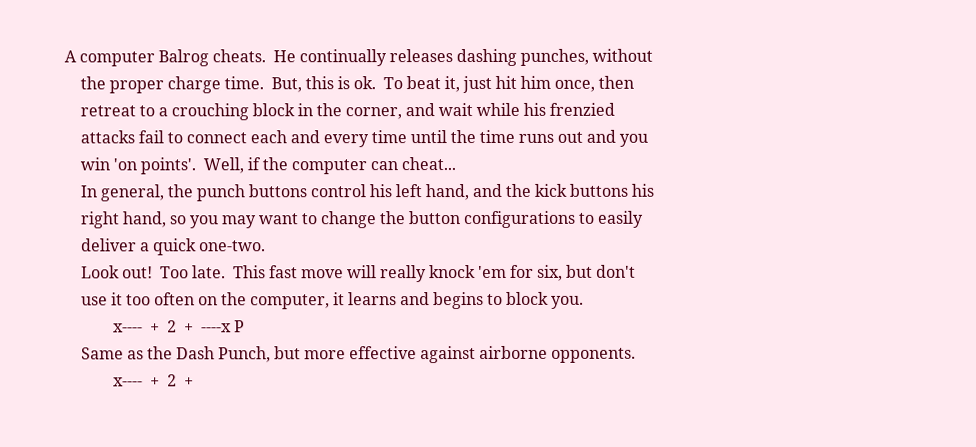A computer Balrog cheats.  He continually releases dashing punches, without
    the proper charge time.  But, this is ok.  To beat it, just hit him once, then
    retreat to a crouching block in the corner, and wait while his frenzied
    attacks fail to connect each and every time until the time runs out and you
    win 'on points'.  Well, if the computer can cheat...
    In general, the punch buttons control his left hand, and the kick buttons his
    right hand, so you may want to change the button configurations to easily
    deliver a quick one-two.
    Look out!  Too late.  This fast move will really knock 'em for six, but don't
    use it too often on the computer, it learns and begins to block you.
            x----  +  2  +  ----x P
    Same as the Dash Punch, but more effective against airborne opponents.
            x----  +  2  +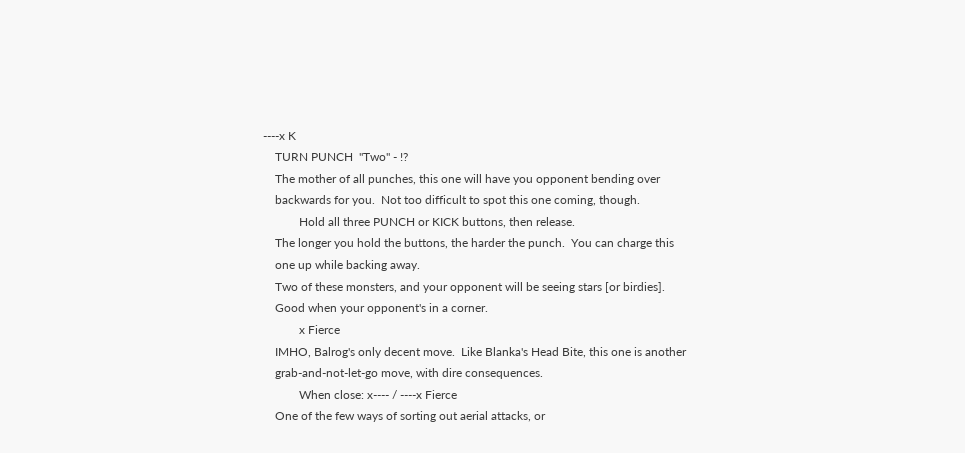----x K
    TURN PUNCH  "Two" - !?
    The mother of all punches, this one will have you opponent bending over
    backwards for you.  Not too difficult to spot this one coming, though.
            Hold all three PUNCH or KICK buttons, then release.
    The longer you hold the buttons, the harder the punch.  You can charge this
    one up while backing away.
    Two of these monsters, and your opponent will be seeing stars [or birdies].
    Good when your opponent's in a corner.
            x Fierce
    IMHO, Balrog's only decent move.  Like Blanka's Head Bite, this one is another
    grab-and-not-let-go move, with dire consequences.
            When close: x---- / ----x Fierce
    One of the few ways of sorting out aerial attacks, or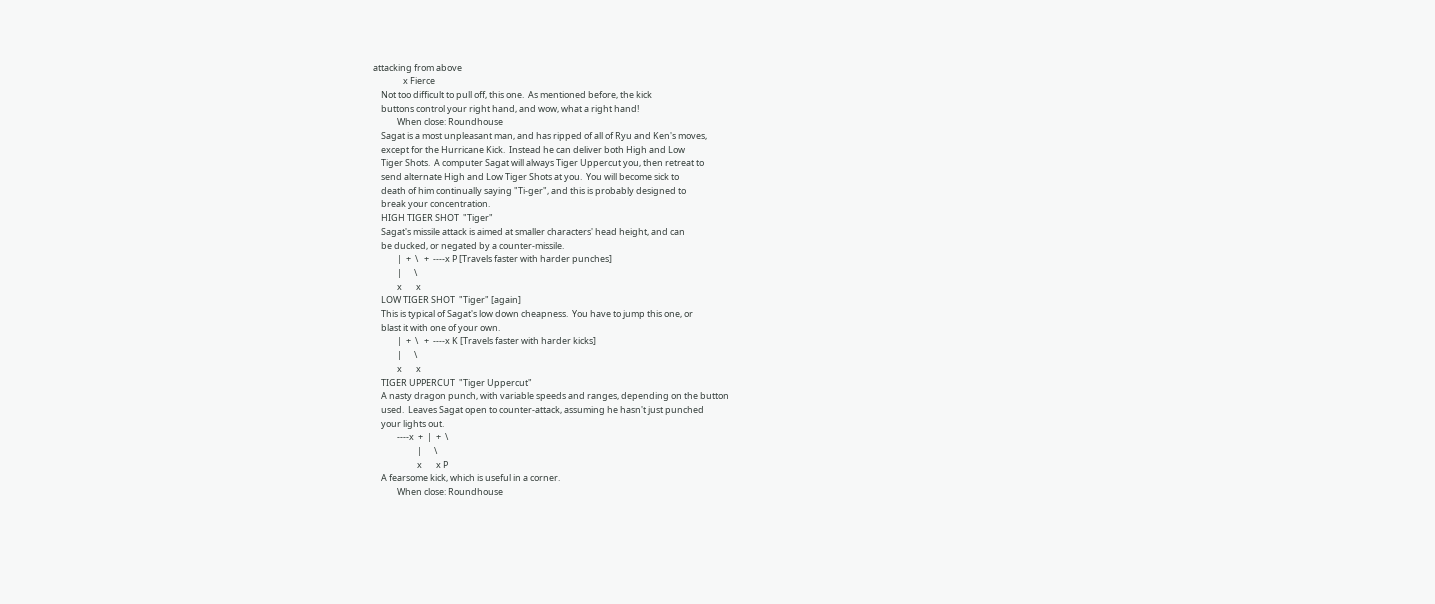attacking from above
               x Fierce
    Not too difficult to pull off, this one.  As mentioned before, the kick
    buttons control your right hand, and wow, what a right hand!
            When close: Roundhouse
    Sagat is a most unpleasant man, and has ripped of all of Ryu and Ken's moves,
    except for the Hurricane Kick.  Instead he can deliver both High and Low
    Tiger Shots.  A computer Sagat will always Tiger Uppercut you, then retreat to
    send alternate High and Low Tiger Shots at you.  You will become sick to
    death of him continually saying "Ti-ger", and this is probably designed to
    break your concentration.
    HIGH TIGER SHOT  "Tiger"
    Sagat's missile attack is aimed at smaller characters' head height, and can
    be ducked, or negated by a counter-missile.
            |  +  \   +  ----x P [Travels faster with harder punches]
            |      \
            x       x
    LOW TIGER SHOT  "Tiger" [again]
    This is typical of Sagat's low down cheapness.  You have to jump this one, or
    blast it with one of your own.
            |  +  \   +  ----x K [Travels faster with harder kicks]
            |      \
            x       x
    TIGER UPPERCUT  "Tiger Uppercut"
    A nasty dragon punch, with variable speeds and ranges, depending on the button
    used.  Leaves Sagat open to counter-attack, assuming he hasn't just punched
    your lights out.
            ----x  +  |  +  \
                      |      \
                      x       x P
    A fearsome kick, which is useful in a corner.
            When close: Roundhouse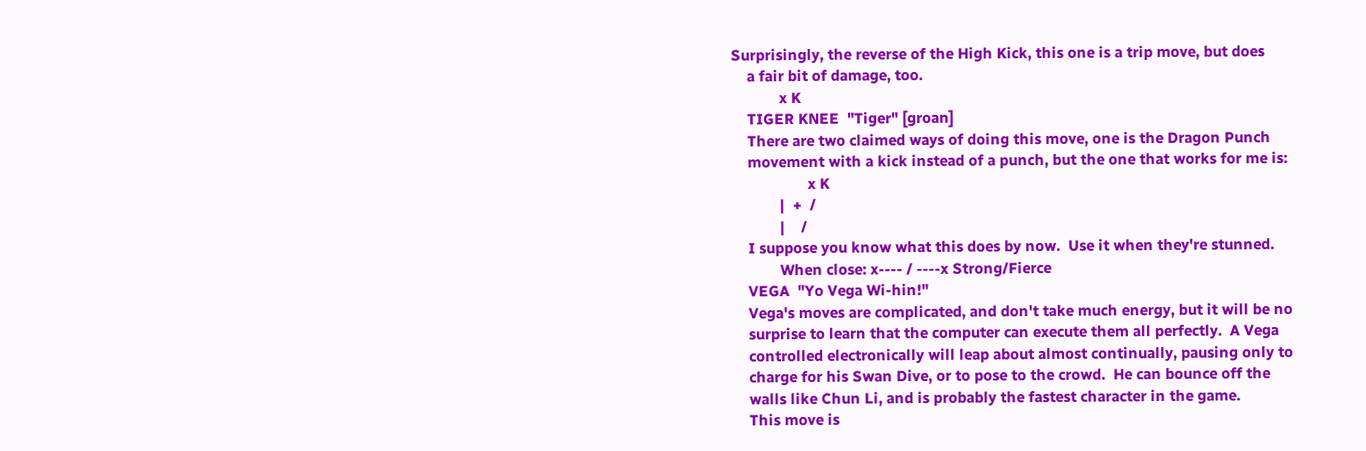Surprisingly, the reverse of the High Kick, this one is a trip move, but does
    a fair bit of damage, too.
            x K
    TIGER KNEE  "Tiger" [groan]
    There are two claimed ways of doing this move, one is the Dragon Punch
    movement with a kick instead of a punch, but the one that works for me is:
                   x K
            |  +  /
            |    /
    I suppose you know what this does by now.  Use it when they're stunned.
            When close: x---- / ----x Strong/Fierce
    VEGA  "Yo Vega Wi-hin!"
    Vega's moves are complicated, and don't take much energy, but it will be no
    surprise to learn that the computer can execute them all perfectly.  A Vega
    controlled electronically will leap about almost continually, pausing only to
    charge for his Swan Dive, or to pose to the crowd.  He can bounce off the
    walls like Chun Li, and is probably the fastest character in the game.
    This move is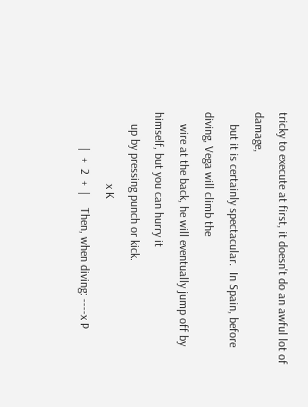tricky to execute at first, it doesn't do an awful lot of damage,
    but it is certainly spectacular.  In Spain, before diving, Vega will climb the
    wire at the back, he will eventually jump off by himself, but you can hurry it
    up by pressing punch or kick.
                        x K
            |  +  2  +  |    Then, when diving: ----x P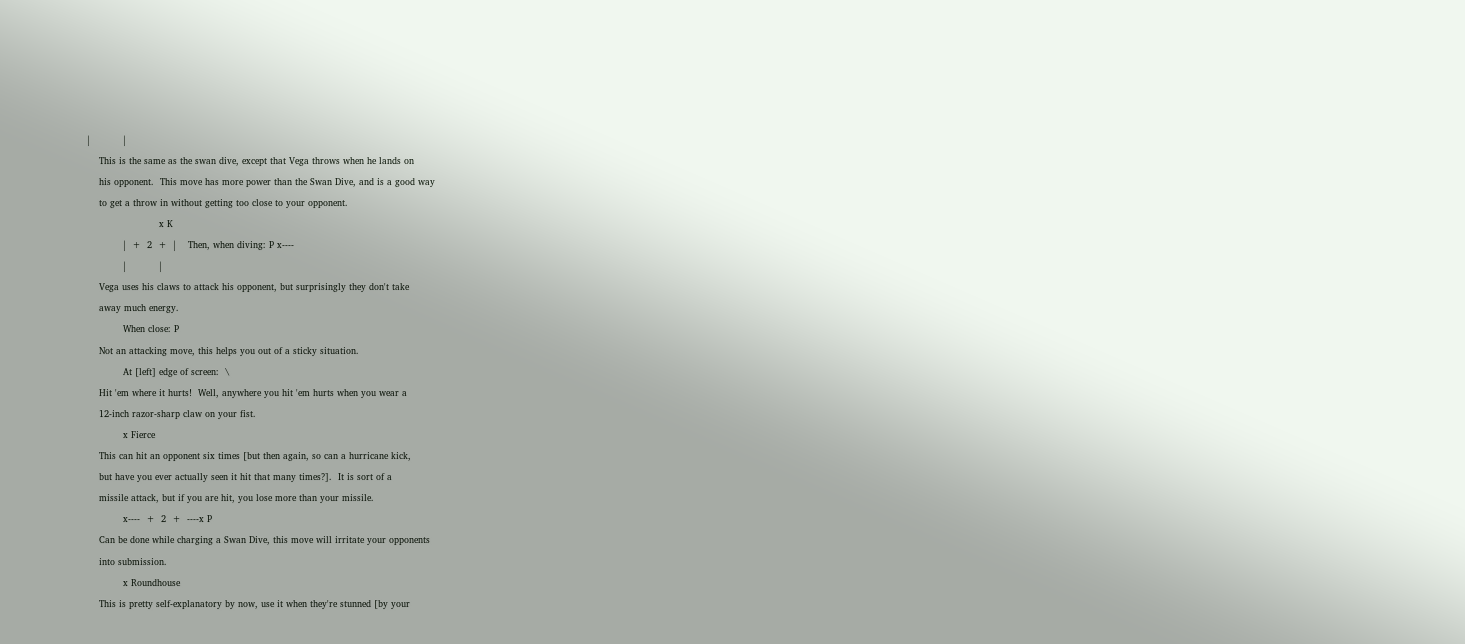|           |
    This is the same as the swan dive, except that Vega throws when he lands on
    his opponent.  This move has more power than the Swan Dive, and is a good way
    to get a throw in without getting too close to your opponent.
                        x K
            |  +  2  +  |    Then, when diving: P x----
            |           |
    Vega uses his claws to attack his opponent, but surprisingly they don't take
    away much energy.
            When close: P
    Not an attacking move, this helps you out of a sticky situation.
            At [left] edge of screen:  \
    Hit 'em where it hurts!  Well, anywhere you hit 'em hurts when you wear a
    12-inch razor-sharp claw on your fist.
            x Fierce
    This can hit an opponent six times [but then again, so can a hurricane kick,
    but have you ever actually seen it hit that many times?].  It is sort of a
    missile attack, but if you are hit, you lose more than your missile.
            x----  +  2  +  ----x P
    Can be done while charging a Swan Dive, this move will irritate your opponents
    into submission.
            x Roundhouse
    This is pretty self-explanatory by now, use it when they're stunned [by your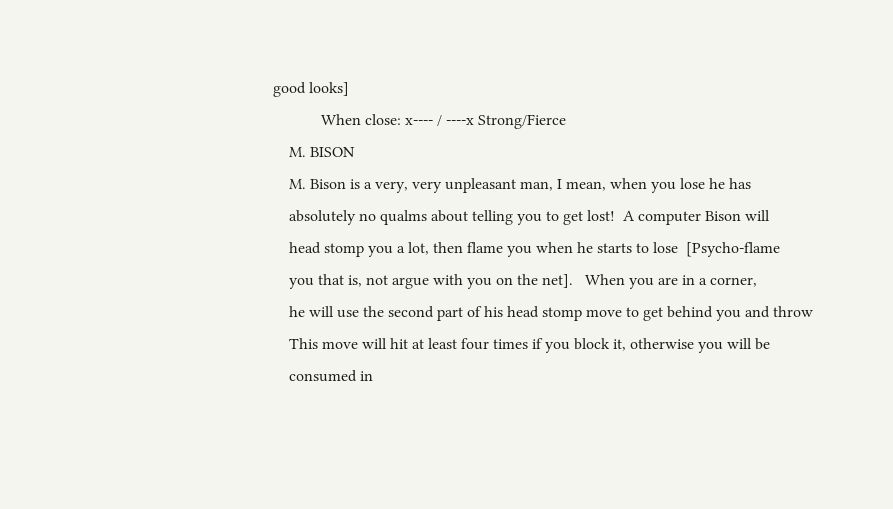good looks]
            When close: x---- / ----x Strong/Fierce
    M. BISON
    M. Bison is a very, very unpleasant man, I mean, when you lose he has
    absolutely no qualms about telling you to get lost!  A computer Bison will
    head stomp you a lot, then flame you when he starts to lose  [Psycho-flame
    you that is, not argue with you on the net].   When you are in a corner,
    he will use the second part of his head stomp move to get behind you and throw
    This move will hit at least four times if you block it, otherwise you will be
    consumed in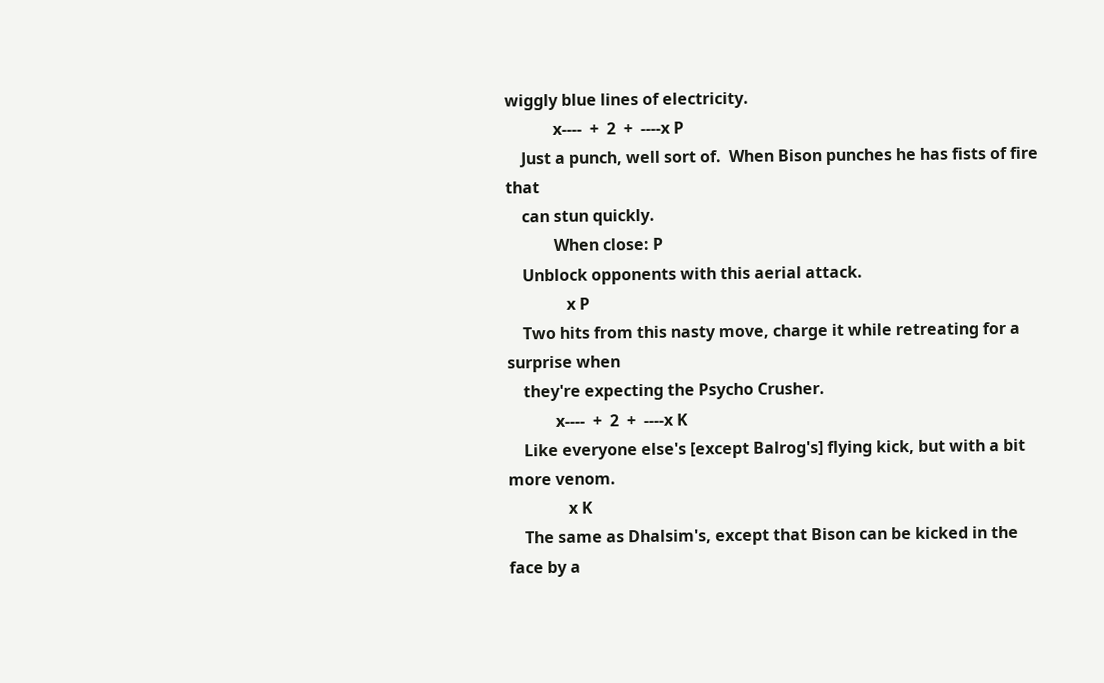wiggly blue lines of electricity.
            x----  +  2  +  ----x P
    Just a punch, well sort of.  When Bison punches he has fists of fire that
    can stun quickly.
            When close: P
    Unblock opponents with this aerial attack.
               x P
    Two hits from this nasty move, charge it while retreating for a surprise when
    they're expecting the Psycho Crusher.
            x----  +  2  +  ----x K
    Like everyone else's [except Balrog's] flying kick, but with a bit more venom.
               x K
    The same as Dhalsim's, except that Bison can be kicked in the face by a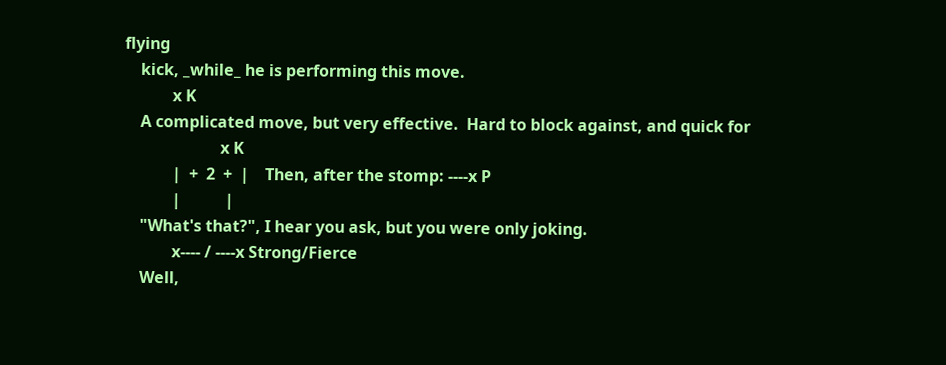flying
    kick, _while_ he is performing this move.
            x K
    A complicated move, but very effective.  Hard to block against, and quick for
                        x K
            |  +  2  +  |    Then, after the stomp: ----x P
            |           |
    "What's that?", I hear you ask, but you were only joking.
            x---- / ----x Strong/Fierce
    Well,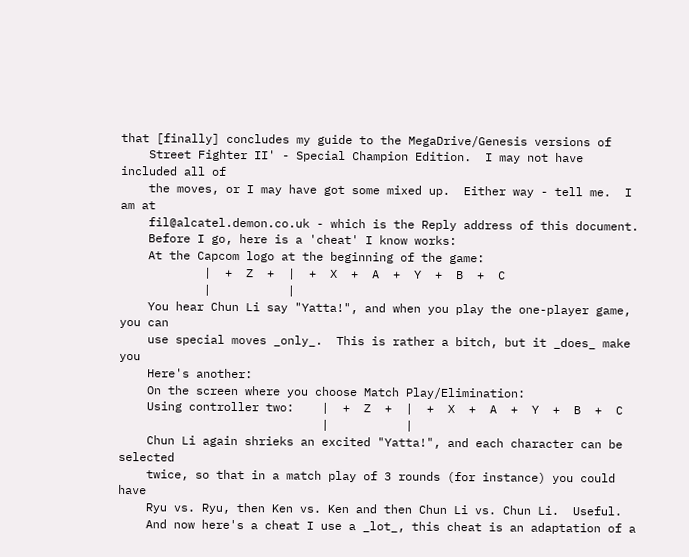that [finally] concludes my guide to the MegaDrive/Genesis versions of
    Street Fighter II' - Special Champion Edition.  I may not have included all of
    the moves, or I may have got some mixed up.  Either way - tell me.  I am at
    fil@alcatel.demon.co.uk - which is the Reply address of this document.
    Before I go, here is a 'cheat' I know works:
    At the Capcom logo at the beginning of the game:
            |  +  Z  +  |  +  X  +  A  +  Y  +  B  +  C
            |           |
    You hear Chun Li say "Yatta!", and when you play the one-player game, you can
    use special moves _only_.  This is rather a bitch, but it _does_ make you
    Here's another:
    On the screen where you choose Match Play/Elimination:
    Using controller two:    |  +  Z  +  |  +  X  +  A  +  Y  +  B  +  C
                             |           |
    Chun Li again shrieks an excited "Yatta!", and each character can be selected
    twice, so that in a match play of 3 rounds (for instance) you could have
    Ryu vs. Ryu, then Ken vs. Ken and then Chun Li vs. Chun Li.  Useful.
    And now here's a cheat I use a _lot_, this cheat is an adaptation of a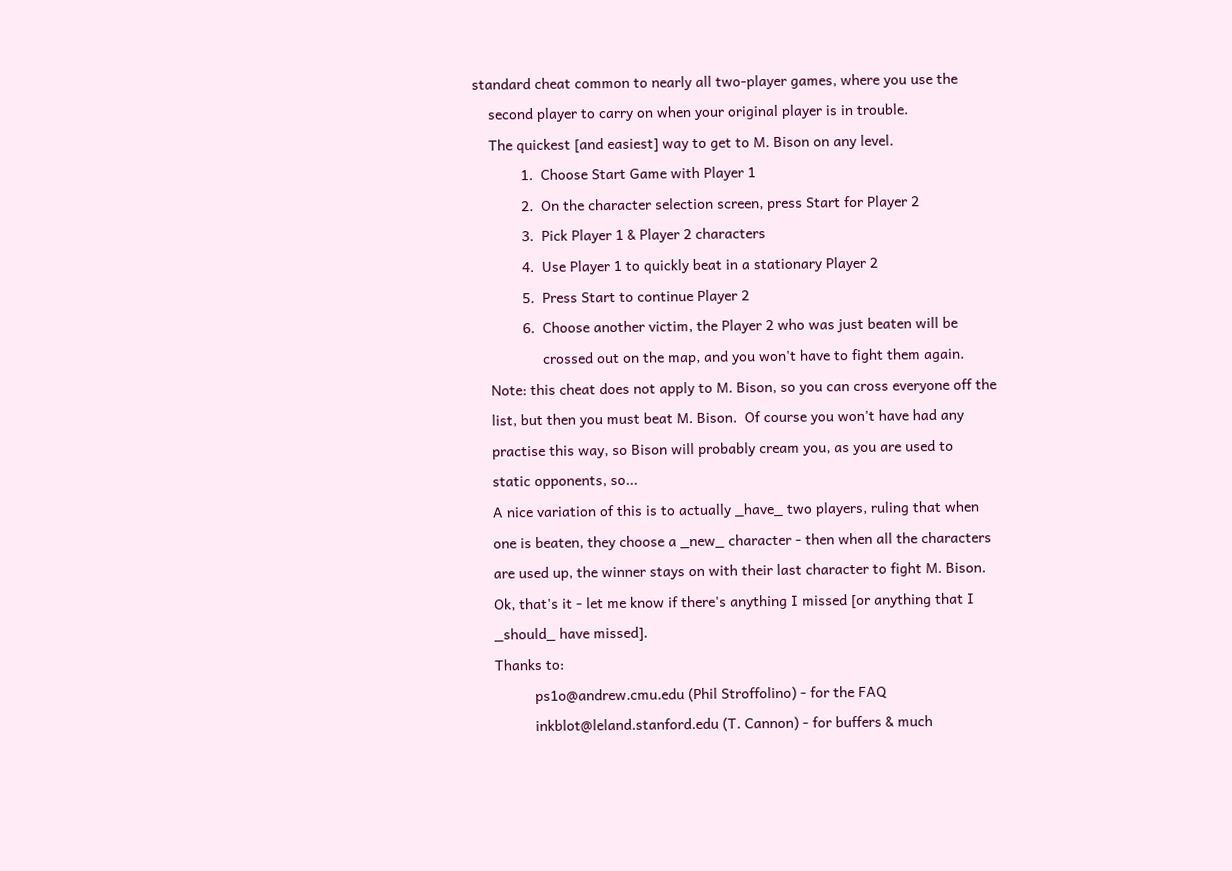standard cheat common to nearly all two-player games, where you use the
    second player to carry on when your original player is in trouble.
    The quickest [and easiest] way to get to M. Bison on any level.
            1.  Choose Start Game with Player 1
            2.  On the character selection screen, press Start for Player 2
            3.  Pick Player 1 & Player 2 characters
            4.  Use Player 1 to quickly beat in a stationary Player 2
            5.  Press Start to continue Player 2
            6.  Choose another victim, the Player 2 who was just beaten will be
                 crossed out on the map, and you won't have to fight them again.
    Note: this cheat does not apply to M. Bison, so you can cross everyone off the
    list, but then you must beat M. Bison.  Of course you won't have had any
    practise this way, so Bison will probably cream you, as you are used to
    static opponents, so...
    A nice variation of this is to actually _have_ two players, ruling that when
    one is beaten, they choose a _new_ character - then when all the characters
    are used up, the winner stays on with their last character to fight M. Bison.
    Ok, that's it - let me know if there's anything I missed [or anything that I
    _should_ have missed].
    Thanks to:
              ps1o@andrew.cmu.edu (Phil Stroffolino) - for the FAQ
              inkblot@leland.stanford.edu (T. Cannon) - for buffers & much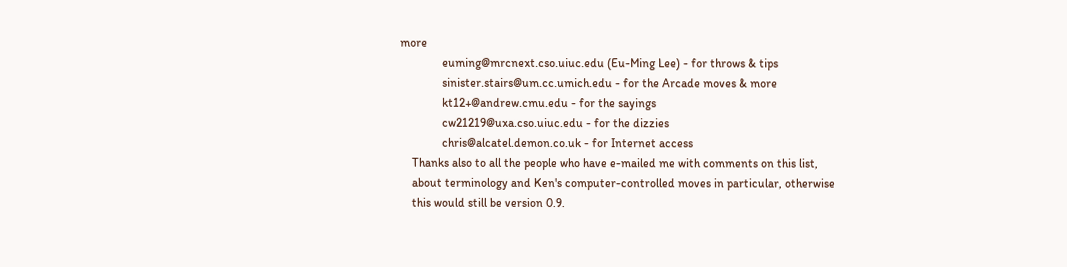more
              euming@mrcnext.cso.uiuc.edu (Eu-Ming Lee) - for throws & tips
              sinister.stairs@um.cc.umich.edu - for the Arcade moves & more
              kt12+@andrew.cmu.edu - for the sayings
              cw21219@uxa.cso.uiuc.edu - for the dizzies
              chris@alcatel.demon.co.uk - for Internet access
    Thanks also to all the people who have e-mailed me with comments on this list,
    about terminology and Ken's computer-controlled moves in particular, otherwise
    this would still be version 0.9.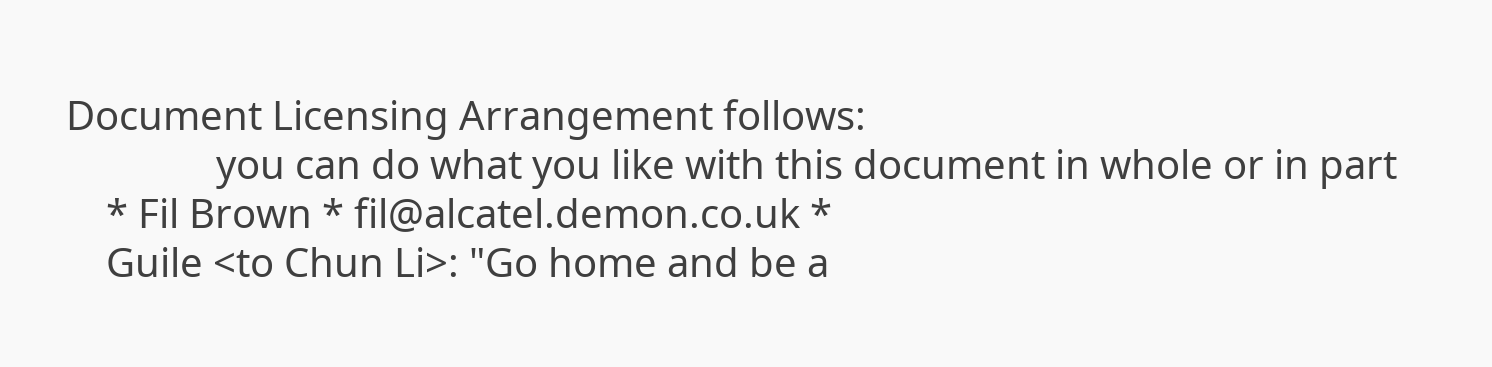Document Licensing Arrangement follows:
               you can do what you like with this document in whole or in part
    * Fil Brown * fil@alcatel.demon.co.uk *
    Guile <to Chun Li>: "Go home and be a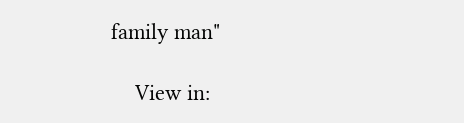family man"

    View in: